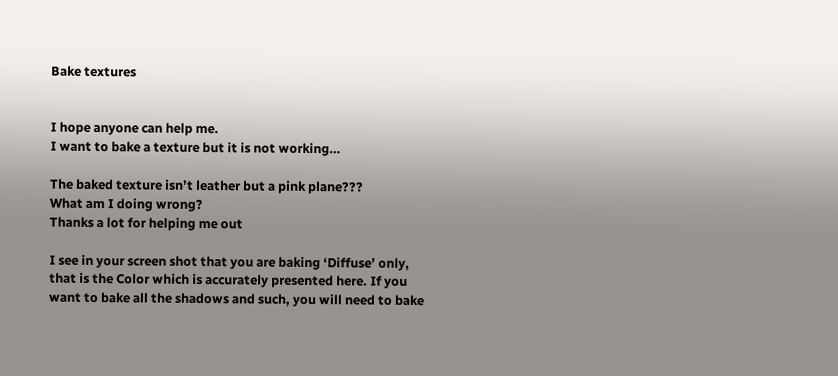Bake textures


I hope anyone can help me.
I want to bake a texture but it is not working…

The baked texture isn’t leather but a pink plane???
What am I doing wrong?
Thanks a lot for helping me out

I see in your screen shot that you are baking ‘Diffuse’ only, that is the Color which is accurately presented here. If you want to bake all the shadows and such, you will need to bake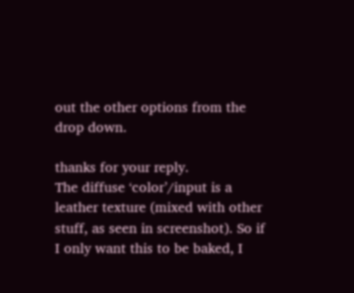out the other options from the drop down.

thanks for your reply.
The diffuse ‘color’/input is a leather texture (mixed with other stuff, as seen in screenshot). So if I only want this to be baked, I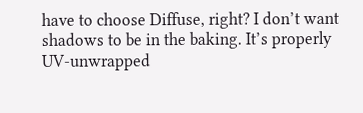have to choose Diffuse, right? I don’t want shadows to be in the baking. It’s properly UV-unwrapped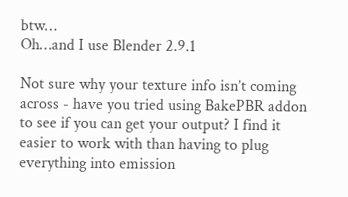btw…
Oh…and I use Blender 2.9.1

Not sure why your texture info isn’t coming across - have you tried using BakePBR addon to see if you can get your output? I find it easier to work with than having to plug everything into emission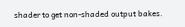shader to get non-shaded output bakes.